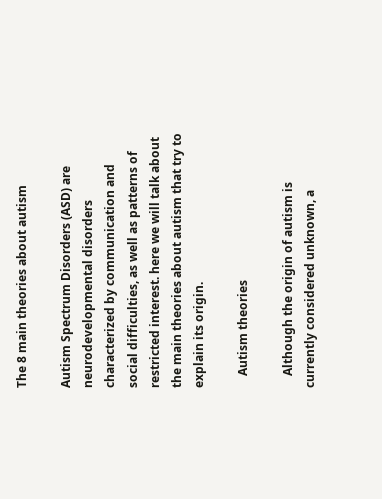The 8 main theories about autism

Autism Spectrum Disorders (ASD) are neurodevelopmental disorders characterized by communication and social difficulties, as well as patterns of restricted interest. here we will talk about the main theories about autism that try to explain its origin.

    Autism theories

    Although the origin of autism is currently considered unknown, a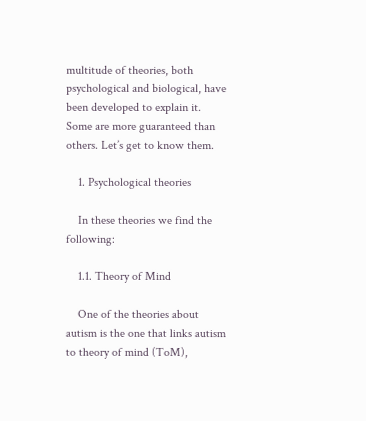multitude of theories, both psychological and biological, have been developed to explain it. Some are more guaranteed than others. Let’s get to know them.

    1. Psychological theories

    In these theories we find the following:

    1.1. Theory of Mind

    One of the theories about autism is the one that links autism to theory of mind (ToM),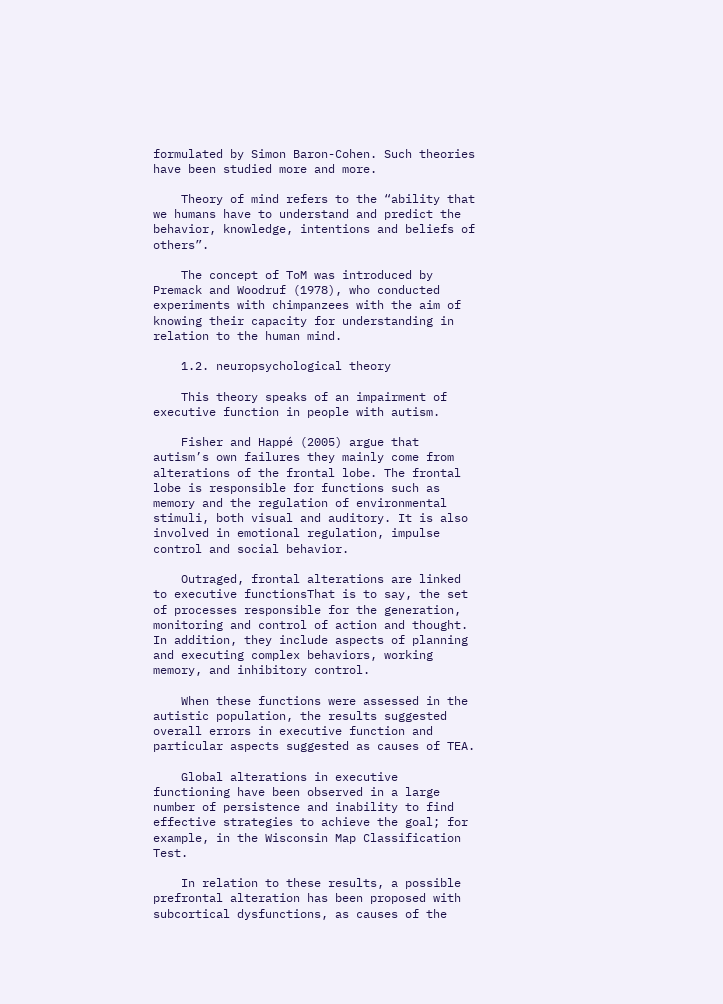formulated by Simon Baron-Cohen. Such theories have been studied more and more.

    Theory of mind refers to the “ability that we humans have to understand and predict the behavior, knowledge, intentions and beliefs of others”.

    The concept of ToM was introduced by Premack and Woodruf (1978), who conducted experiments with chimpanzees with the aim of knowing their capacity for understanding in relation to the human mind.

    1.2. neuropsychological theory

    This theory speaks of an impairment of executive function in people with autism.

    Fisher and Happé (2005) argue that autism’s own failures they mainly come from alterations of the frontal lobe. The frontal lobe is responsible for functions such as memory and the regulation of environmental stimuli, both visual and auditory. It is also involved in emotional regulation, impulse control and social behavior.

    Outraged, frontal alterations are linked to executive functionsThat is to say, the set of processes responsible for the generation, monitoring and control of action and thought. In addition, they include aspects of planning and executing complex behaviors, working memory, and inhibitory control.

    When these functions were assessed in the autistic population, the results suggested overall errors in executive function and particular aspects suggested as causes of TEA.

    Global alterations in executive functioning have been observed in a large number of persistence and inability to find effective strategies to achieve the goal; for example, in the Wisconsin Map Classification Test.

    In relation to these results, a possible prefrontal alteration has been proposed with subcortical dysfunctions, as causes of the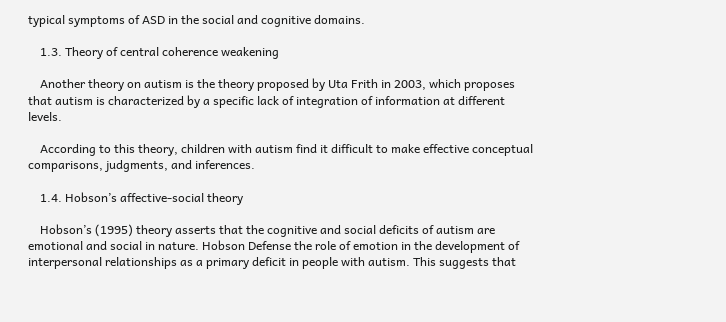typical symptoms of ASD in the social and cognitive domains.

    1.3. Theory of central coherence weakening

    Another theory on autism is the theory proposed by Uta Frith in 2003, which proposes that autism is characterized by a specific lack of integration of information at different levels.

    According to this theory, children with autism find it difficult to make effective conceptual comparisons, judgments, and inferences.

    1.4. Hobson’s affective-social theory

    Hobson’s (1995) theory asserts that the cognitive and social deficits of autism are emotional and social in nature. Hobson Defense the role of emotion in the development of interpersonal relationships as a primary deficit in people with autism. This suggests that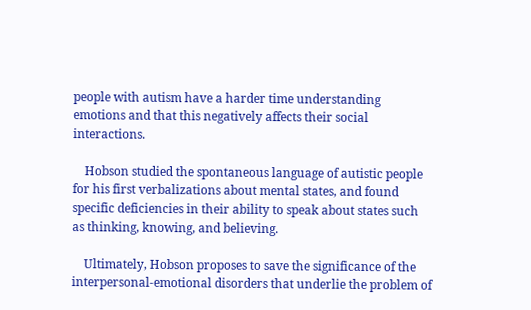people with autism have a harder time understanding emotions and that this negatively affects their social interactions.

    Hobson studied the spontaneous language of autistic people for his first verbalizations about mental states, and found specific deficiencies in their ability to speak about states such as thinking, knowing, and believing.

    Ultimately, Hobson proposes to save the significance of the interpersonal-emotional disorders that underlie the problem of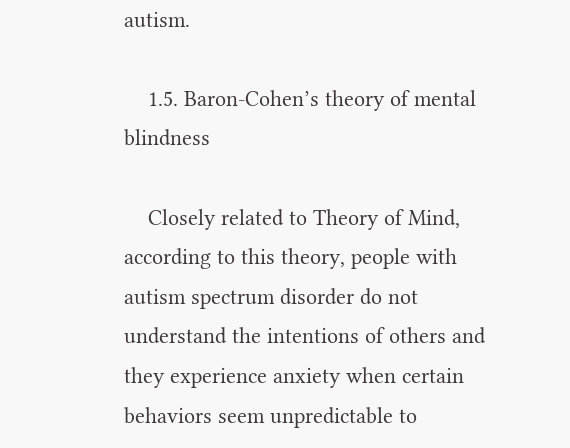autism.

    1.5. Baron-Cohen’s theory of mental blindness

    Closely related to Theory of Mind, according to this theory, people with autism spectrum disorder do not understand the intentions of others and they experience anxiety when certain behaviors seem unpredictable to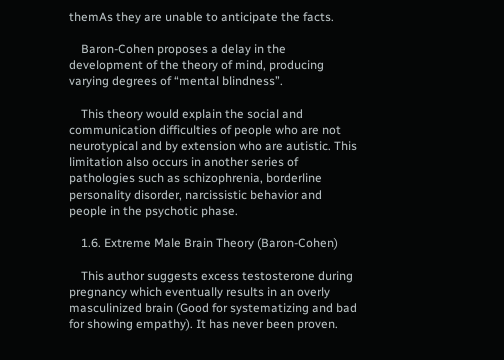themAs they are unable to anticipate the facts.

    Baron-Cohen proposes a delay in the development of the theory of mind, producing varying degrees of “mental blindness”.

    This theory would explain the social and communication difficulties of people who are not neurotypical and by extension who are autistic. This limitation also occurs in another series of pathologies such as schizophrenia, borderline personality disorder, narcissistic behavior and people in the psychotic phase.

    1.6. Extreme Male Brain Theory (Baron-Cohen)

    This author suggests excess testosterone during pregnancy which eventually results in an overly masculinized brain (Good for systematizing and bad for showing empathy). It has never been proven.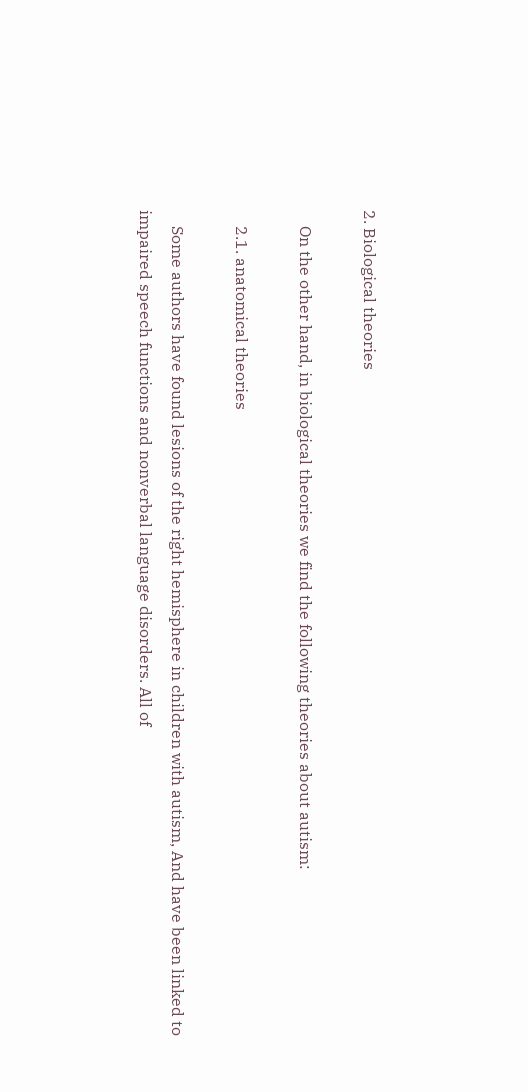2. Biological theories

    On the other hand, in biological theories we find the following theories about autism:

    2.1. anatomical theories

    Some authors have found lesions of the right hemisphere in children with autism, And have been linked to impaired speech functions and nonverbal language disorders. All of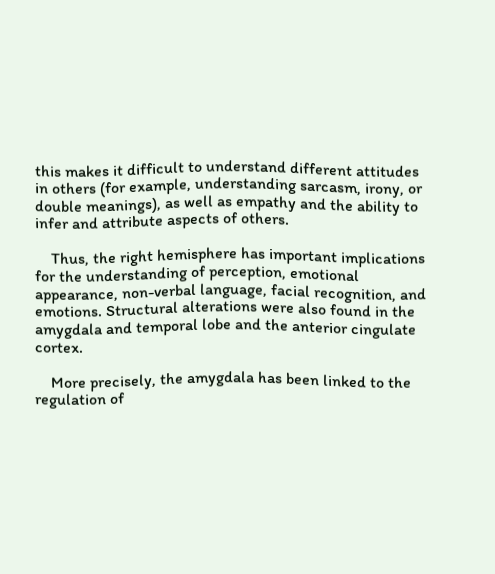this makes it difficult to understand different attitudes in others (for example, understanding sarcasm, irony, or double meanings), as well as empathy and the ability to infer and attribute aspects of others.

    Thus, the right hemisphere has important implications for the understanding of perception, emotional appearance, non-verbal language, facial recognition, and emotions. Structural alterations were also found in the amygdala and temporal lobe and the anterior cingulate cortex.

    More precisely, the amygdala has been linked to the regulation of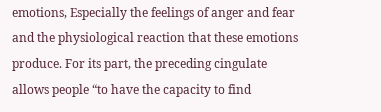emotions, Especially the feelings of anger and fear and the physiological reaction that these emotions produce. For its part, the preceding cingulate allows people “to have the capacity to find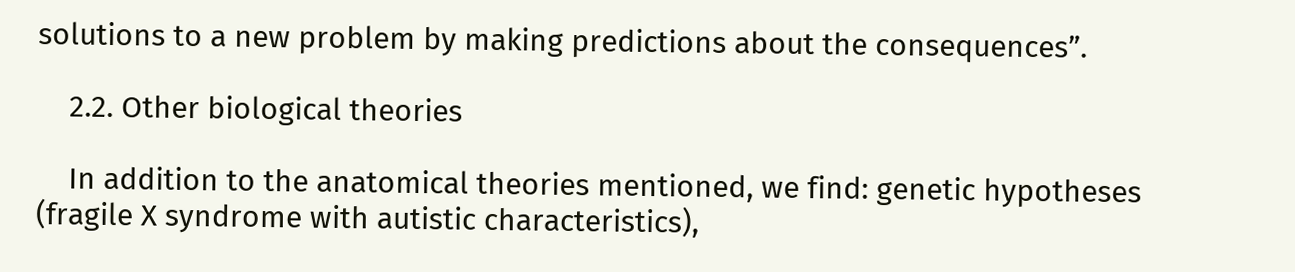solutions to a new problem by making predictions about the consequences”.

    2.2. Other biological theories

    In addition to the anatomical theories mentioned, we find: genetic hypotheses (fragile X syndrome with autistic characteristics),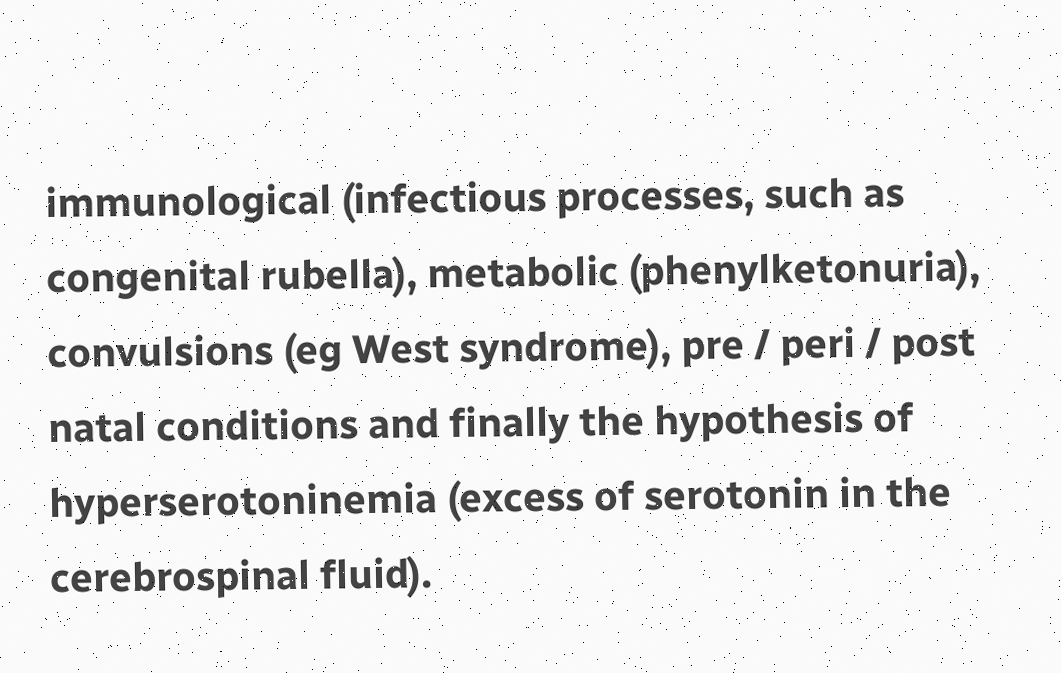immunological (infectious processes, such as congenital rubella), metabolic (phenylketonuria), convulsions (eg West syndrome), pre / peri / post natal conditions and finally the hypothesis of hyperserotoninemia (excess of serotonin in the cerebrospinal fluid).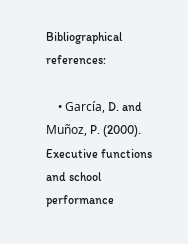Bibliographical references:

    • García, D. and Muñoz, P. (2000). Executive functions and school performance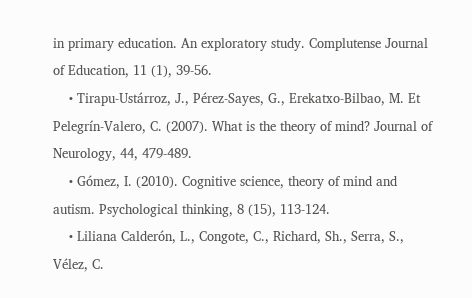in primary education. An exploratory study. Complutense Journal of Education, 11 (1), 39-56.
    • Tirapu-Ustárroz, J., Pérez-Sayes, G., Erekatxo-Bilbao, M. Et Pelegrín-Valero, C. (2007). What is the theory of mind? Journal of Neurology, 44, 479-489.
    • Gómez, I. (2010). Cognitive science, theory of mind and autism. Psychological thinking, 8 (15), 113-124.
    • Liliana Calderón, L., Congote, C., Richard, Sh., Serra, S., Vélez, C.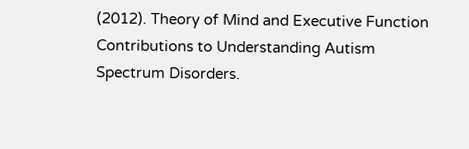(2012). Theory of Mind and Executive Function Contributions to Understanding Autism Spectrum Disorders.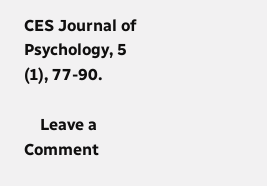CES Journal of Psychology, 5 (1), 77-90.

    Leave a Comment